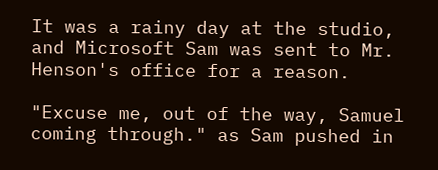It was a rainy day at the studio, and Microsoft Sam was sent to Mr. Henson's office for a reason.

"Excuse me, out of the way, Samuel coming through." as Sam pushed in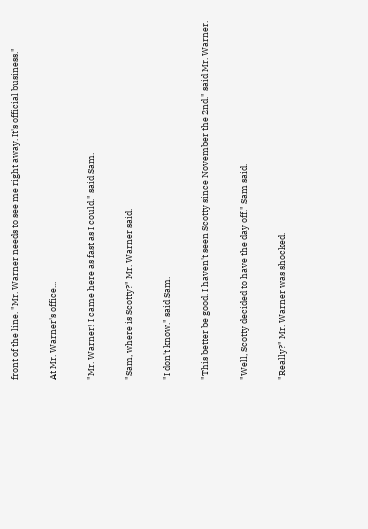front of the line. "Mr. Warner needs to see me right away. It's official business."

At Mr. Warner's office...

"Mr. Warner! I came here as fast as I could." said Sam.

"Sam, where is Scotty?" Mr. Warner said.

"I don't know." said Sam.

"This better be good. I haven't seen Scotty since November the 2nd." said Mr. Warner.

"Well, Scotty decided to have the day off." Sam said.

"Really?" Mr. Warner was shocked.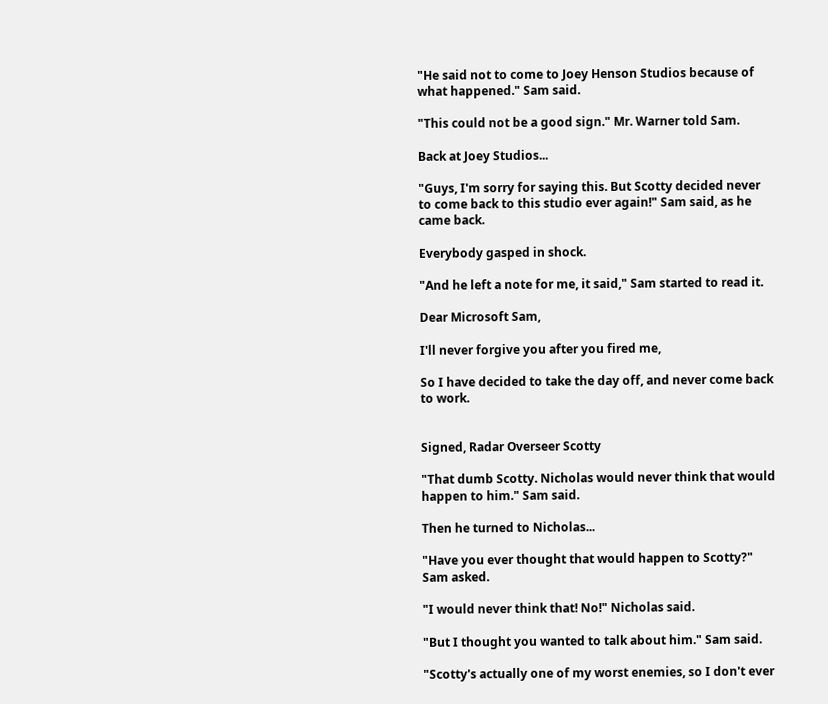"He said not to come to Joey Henson Studios because of what happened." Sam said.

"This could not be a good sign." Mr. Warner told Sam.

Back at Joey Studios...

"Guys, I'm sorry for saying this. But Scotty decided never to come back to this studio ever again!" Sam said, as he came back.

Everybody gasped in shock.

"And he left a note for me, it said," Sam started to read it.

Dear Microsoft Sam,

I'll never forgive you after you fired me,

So I have decided to take the day off, and never come back to work.


Signed, Radar Overseer Scotty

"That dumb Scotty. Nicholas would never think that would happen to him." Sam said.

Then he turned to Nicholas...

"Have you ever thought that would happen to Scotty?" Sam asked.

"I would never think that! No!" Nicholas said.

"But I thought you wanted to talk about him." Sam said.

"Scotty's actually one of my worst enemies, so I don't ever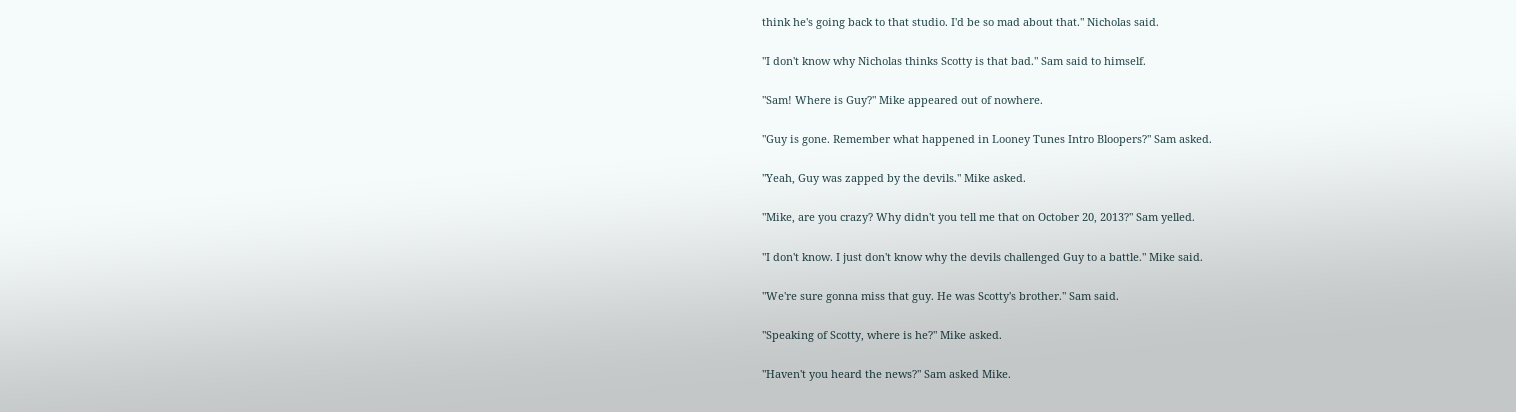think he's going back to that studio. I'd be so mad about that." Nicholas said.

"I don't know why Nicholas thinks Scotty is that bad." Sam said to himself.

"Sam! Where is Guy?" Mike appeared out of nowhere.

"Guy is gone. Remember what happened in Looney Tunes Intro Bloopers?" Sam asked.

"Yeah, Guy was zapped by the devils." Mike asked.

"Mike, are you crazy? Why didn't you tell me that on October 20, 2013?" Sam yelled.

"I don't know. I just don't know why the devils challenged Guy to a battle." Mike said.

"We're sure gonna miss that guy. He was Scotty's brother." Sam said.

"Speaking of Scotty, where is he?" Mike asked.

"Haven't you heard the news?" Sam asked Mike.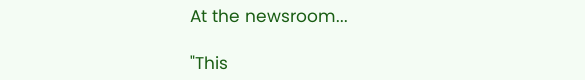At the newsroom...

"This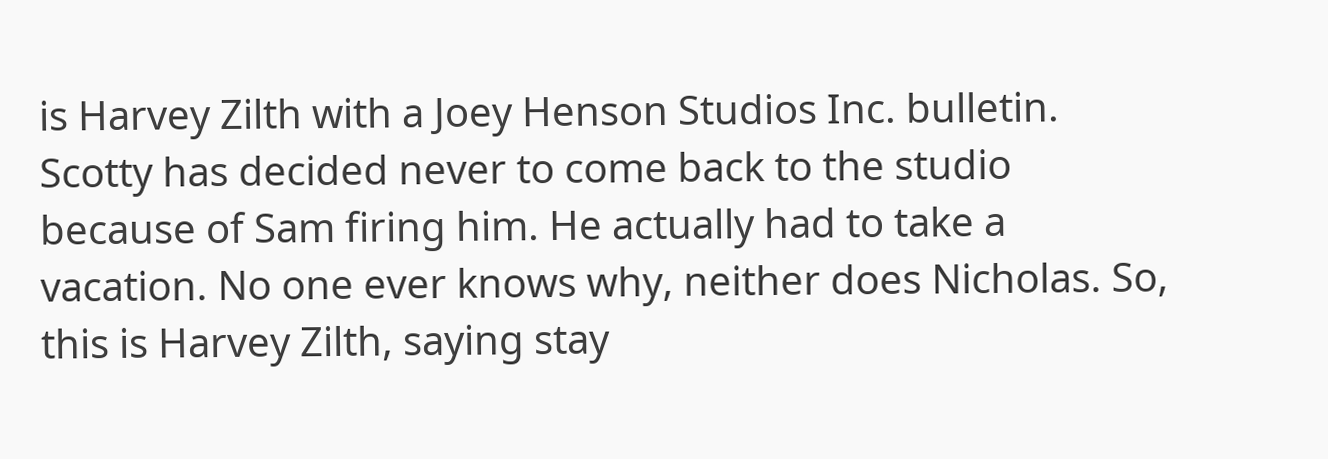is Harvey Zilth with a Joey Henson Studios Inc. bulletin. Scotty has decided never to come back to the studio because of Sam firing him. He actually had to take a vacation. No one ever knows why, neither does Nicholas. So, this is Harvey Zilth, saying stay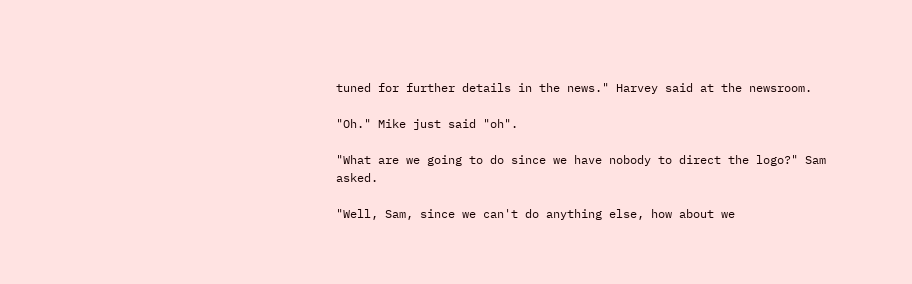tuned for further details in the news." Harvey said at the newsroom.

"Oh." Mike just said "oh".

"What are we going to do since we have nobody to direct the logo?" Sam asked.

"Well, Sam, since we can't do anything else, how about we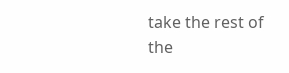take the rest of the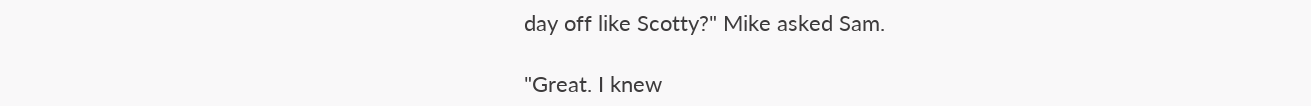day off like Scotty?" Mike asked Sam.

"Great. I knew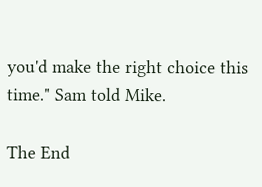you'd make the right choice this time." Sam told Mike.

The End